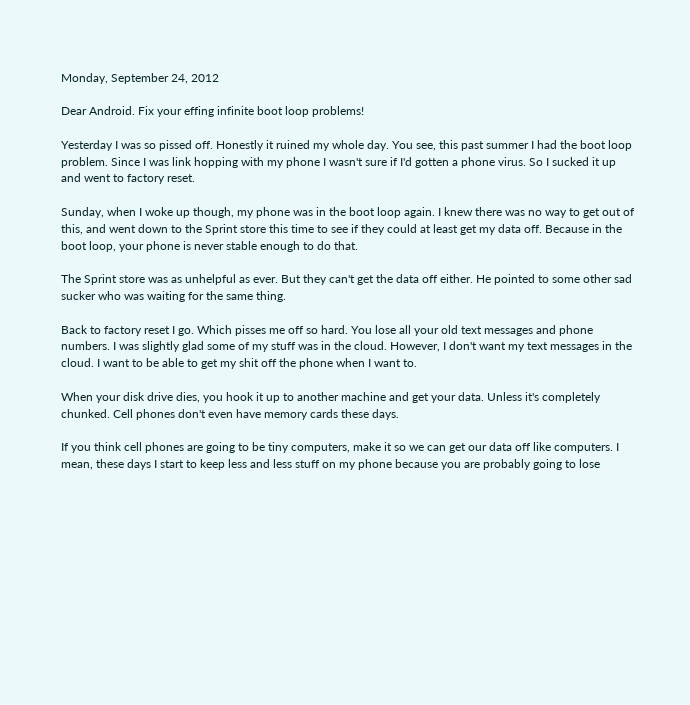Monday, September 24, 2012

Dear Android. Fix your effing infinite boot loop problems!

Yesterday I was so pissed off. Honestly it ruined my whole day. You see, this past summer I had the boot loop problem. Since I was link hopping with my phone I wasn't sure if I'd gotten a phone virus. So I sucked it up and went to factory reset.

Sunday, when I woke up though, my phone was in the boot loop again. I knew there was no way to get out of this, and went down to the Sprint store this time to see if they could at least get my data off. Because in the boot loop, your phone is never stable enough to do that.

The Sprint store was as unhelpful as ever. But they can't get the data off either. He pointed to some other sad sucker who was waiting for the same thing.

Back to factory reset I go. Which pisses me off so hard. You lose all your old text messages and phone numbers. I was slightly glad some of my stuff was in the cloud. However, I don't want my text messages in the cloud. I want to be able to get my shit off the phone when I want to.

When your disk drive dies, you hook it up to another machine and get your data. Unless it's completely chunked. Cell phones don't even have memory cards these days.

If you think cell phones are going to be tiny computers, make it so we can get our data off like computers. I mean, these days I start to keep less and less stuff on my phone because you are probably going to lose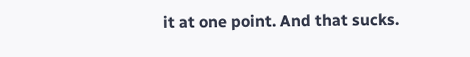it at one point. And that sucks.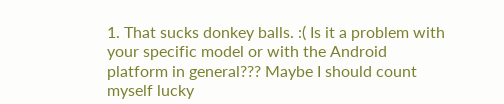1. That sucks donkey balls. :( Is it a problem with your specific model or with the Android platform in general??? Maybe I should count myself lucky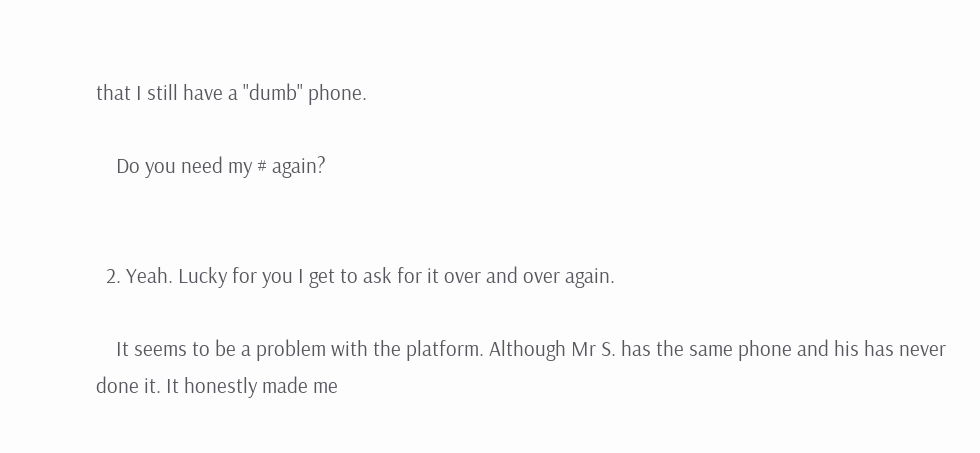that I still have a "dumb" phone.

    Do you need my # again?


  2. Yeah. Lucky for you I get to ask for it over and over again.

    It seems to be a problem with the platform. Although Mr S. has the same phone and his has never done it. It honestly made me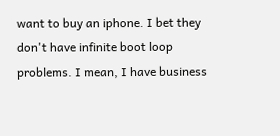want to buy an iphone. I bet they don't have infinite boot loop problems. I mean, I have business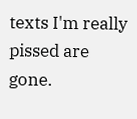texts I'm really pissed are gone.